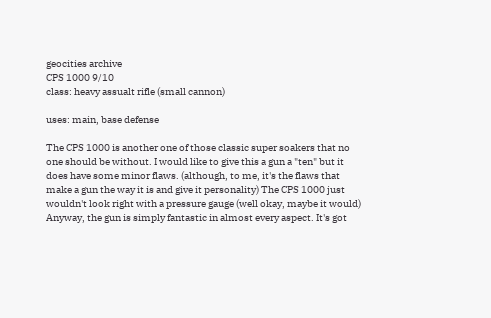geocities archive
CPS 1000 9/10
class: heavy assualt rifle (small cannon)

uses: main, base defense

The CPS 1000 is another one of those classic super soakers that no one should be without. I would like to give this a gun a "ten" but it does have some minor flaws. (although, to me, it's the flaws that make a gun the way it is and give it personality) The CPS 1000 just wouldn't look right with a pressure gauge (well okay, maybe it would) Anyway, the gun is simply fantastic in almost every aspect. It's got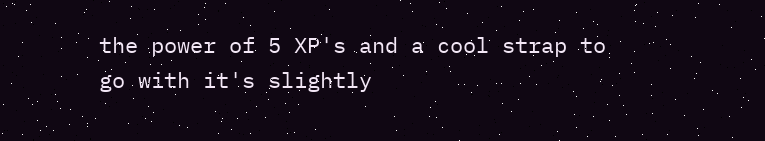the power of 5 XP's and a cool strap to go with it's slightly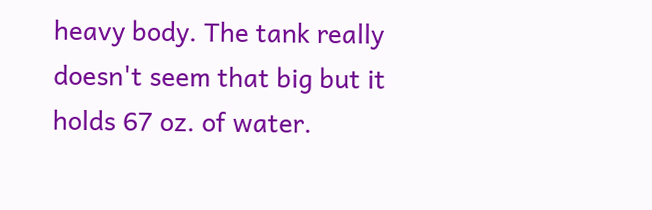heavy body. The tank really doesn't seem that big but it holds 67 oz. of water.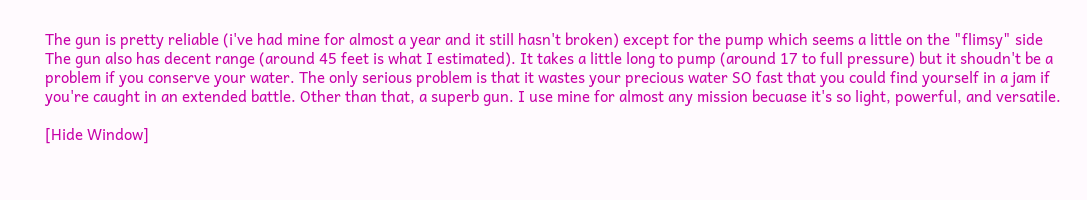The gun is pretty reliable (i've had mine for almost a year and it still hasn't broken) except for the pump which seems a little on the "flimsy" side The gun also has decent range (around 45 feet is what I estimated). It takes a little long to pump (around 17 to full pressure) but it shoudn't be a problem if you conserve your water. The only serious problem is that it wastes your precious water SO fast that you could find yourself in a jam if you're caught in an extended battle. Other than that, a superb gun. I use mine for almost any mission becuase it's so light, powerful, and versatile.

[Hide Window]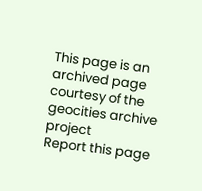This page is an archived page courtesy of the geocities archive project
Report this page